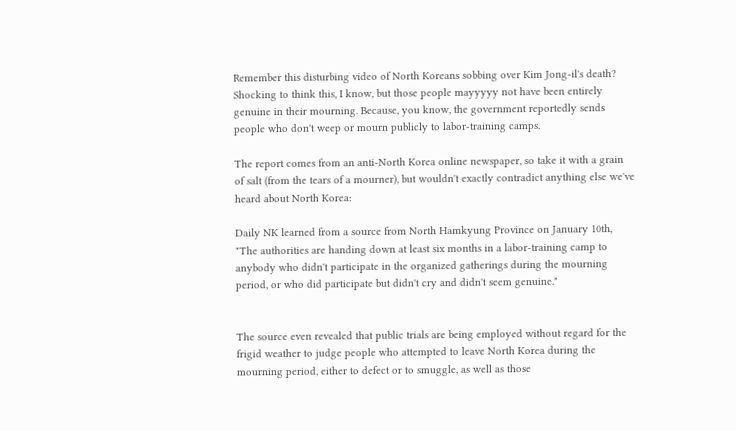Remember this disturbing video of North Koreans sobbing over Kim Jong-il's death? Shocking to think this, I know, but those people mayyyyy not have been entirely genuine in their mourning. Because, you know, the government reportedly sends people who don't weep or mourn publicly to labor-training camps.

The report comes from an anti-North Korea online newspaper, so take it with a grain of salt (from the tears of a mourner), but wouldn't exactly contradict anything else we've heard about North Korea:

Daily NK learned from a source from North Hamkyung Province on January 10th, "The authorities are handing down at least six months in a labor-training camp to anybody who didn't participate in the organized gatherings during the mourning period, or who did participate but didn't cry and didn't seem genuine."


The source even revealed that public trials are being employed without regard for the frigid weather to judge people who attempted to leave North Korea during the mourning period, either to defect or to smuggle, as well as those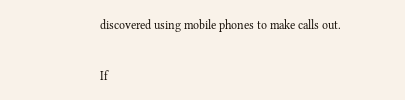discovered using mobile phones to make calls out.

If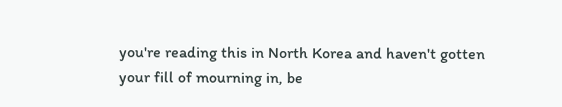you're reading this in North Korea and haven't gotten your fill of mourning in, be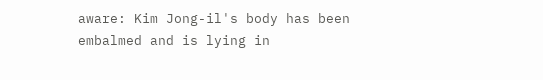aware: Kim Jong-il's body has been embalmed and is lying in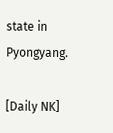state in Pyongyang.

[Daily NK]